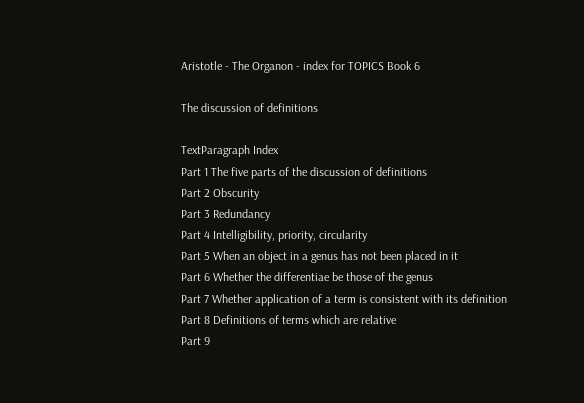Aristotle - The Organon - index for TOPICS Book 6

The discussion of definitions

TextParagraph Index
Part 1 The five parts of the discussion of definitions
Part 2 Obscurity
Part 3 Redundancy
Part 4 Intelligibility, priority, circularity
Part 5 When an object in a genus has not been placed in it
Part 6 Whether the differentiae be those of the genus
Part 7 Whether application of a term is consistent with its definition
Part 8 Definitions of terms which are relative
Part 9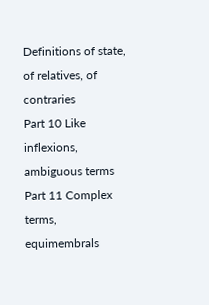Definitions of state, of relatives, of contraries
Part 10 Like inflexions, ambiguous terms
Part 11 Complex terms, equimembrals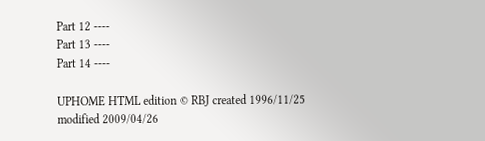Part 12 ----
Part 13 ----
Part 14 ----

UPHOME HTML edition © RBJ created 1996/11/25 modified 2009/04/26